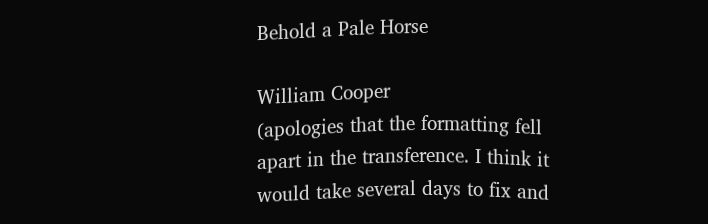Behold a Pale Horse

William Cooper
(apologies that the formatting fell apart in the transference. I think it would take several days to fix and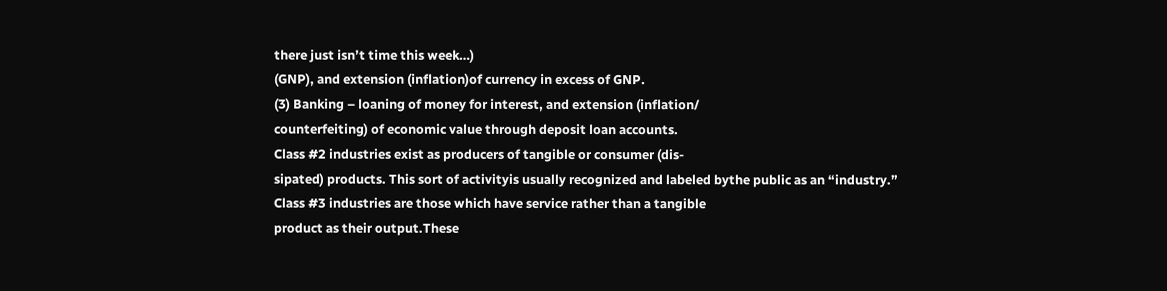there just isn’t time this week…)
(GNP), and extension (inflation)of currency in excess of GNP.
(3) Banking – loaning of money for interest, and extension (inflation/
counterfeiting) of economic value through deposit loan accounts.
Class #2 industries exist as producers of tangible or consumer (dis-
sipated) products. This sort of activityis usually recognized and labeled bythe public as an “industry.”
Class #3 industries are those which have service rather than a tangible
product as their output.These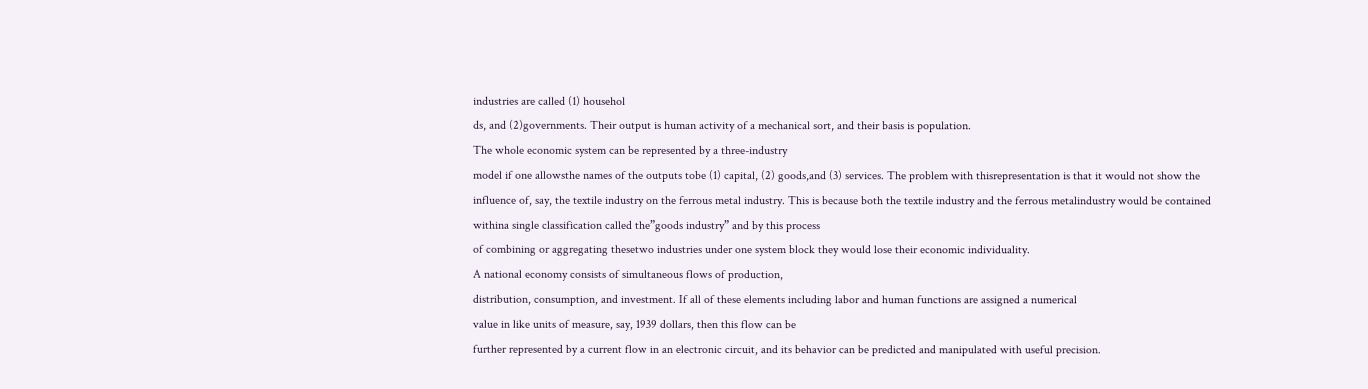industries are called (1) househol
ds, and (2)governments. Their output is human activity of a mechanical sort, and their basis is population.
The whole economic system can be represented by a three-industry
model if one allowsthe names of the outputs tobe (1) capital, (2) goods,and (3) services. The problem with thisrepresentation is that it would not show the influence of, say, the textile industry on the ferrous metal industry. This is because both the textile industry and the ferrous metalindustry would be contained withina single classification called the”goods industry” and by this process
of combining or aggregating thesetwo industries under one system block they would lose their economic individuality.
A national economy consists of simultaneous flows of production,
distribution, consumption, and investment. If all of these elements including labor and human functions are assigned a numerical
value in like units of measure, say, 1939 dollars, then this flow can be
further represented by a current flow in an electronic circuit, and its behavior can be predicted and manipulated with useful precision.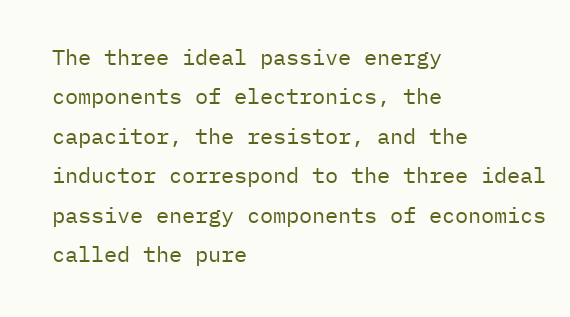The three ideal passive energy components of electronics, the capacitor, the resistor, and the inductor correspond to the three ideal passive energy components of economics called the pure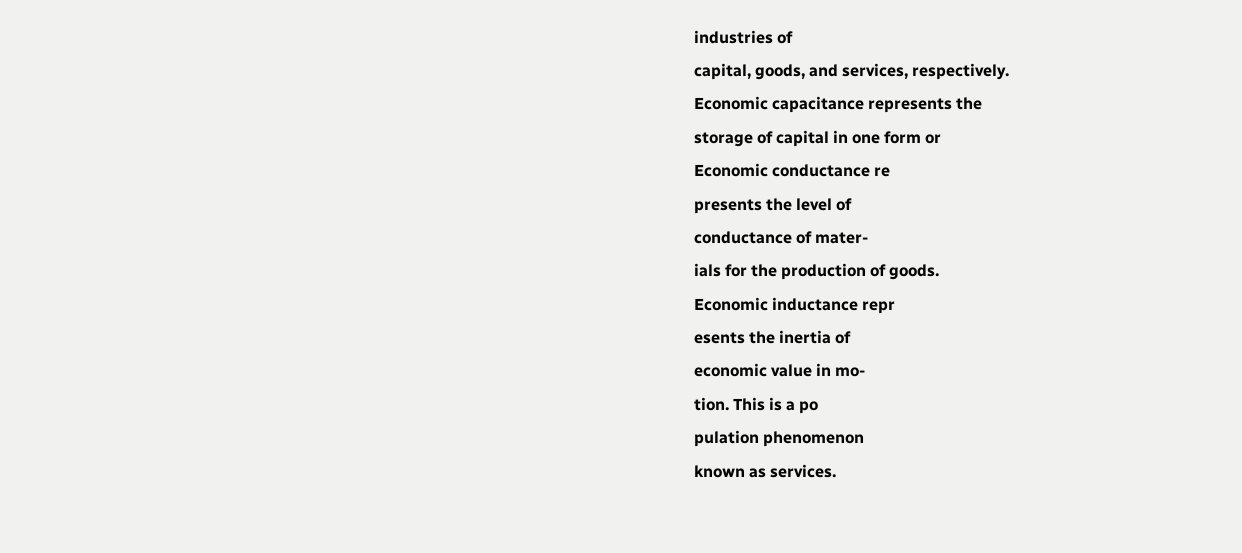industries of
capital, goods, and services, respectively.
Economic capacitance represents the
storage of capital in one form or
Economic conductance re
presents the level of
conductance of mater-
ials for the production of goods.
Economic inductance repr
esents the inertia of
economic value in mo-
tion. This is a po
pulation phenomenon
known as services.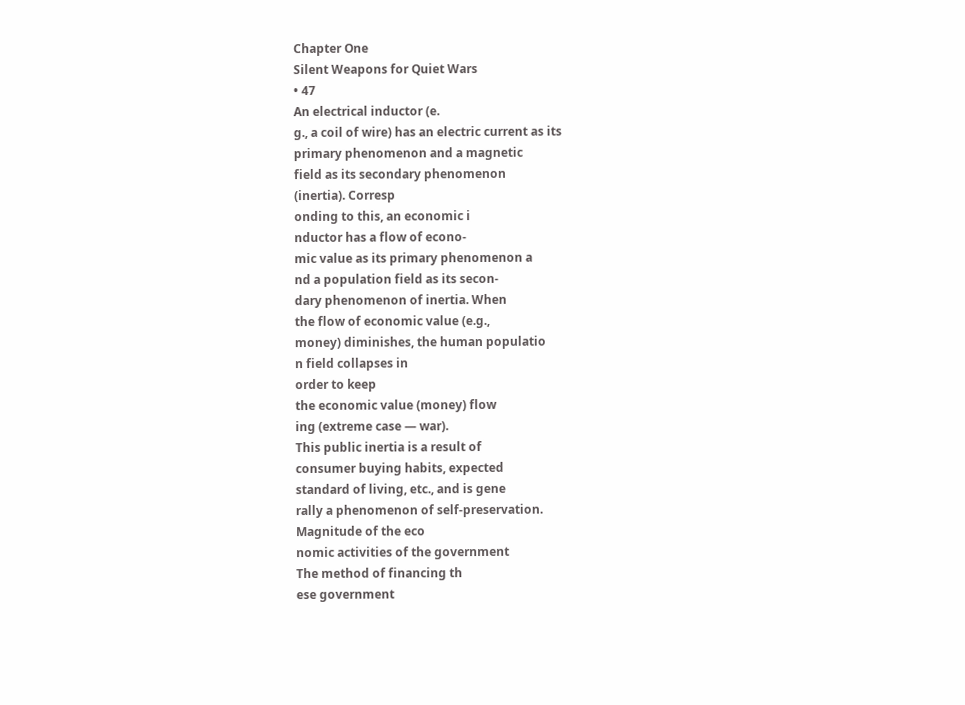Chapter One
Silent Weapons for Quiet Wars
• 47
An electrical inductor (e.
g., a coil of wire) has an electric current as its
primary phenomenon and a magnetic
field as its secondary phenomenon
(inertia). Corresp
onding to this, an economic i
nductor has a flow of econo-
mic value as its primary phenomenon a
nd a population field as its secon-
dary phenomenon of inertia. When
the flow of economic value (e.g.,
money) diminishes, the human populatio
n field collapses in
order to keep
the economic value (money) flow
ing (extreme case — war).
This public inertia is a result of
consumer buying habits, expected
standard of living, etc., and is gene
rally a phenomenon of self-preservation.
Magnitude of the eco
nomic activities of the government
The method of financing th
ese government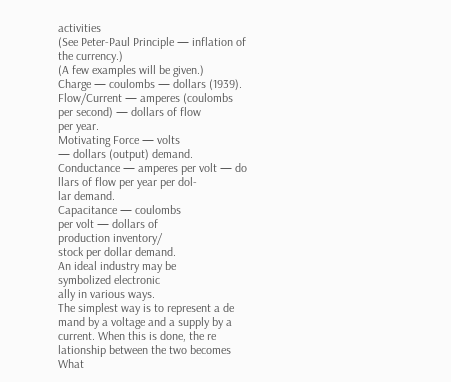activities
(See Peter-Paul Principle — inflation of the currency.)
(A few examples will be given.)
Charge — coulombs — dollars (1939).
Flow/Current — amperes (coulombs
per second) — dollars of flow
per year.
Motivating Force — volts
— dollars (output) demand.
Conductance — amperes per volt — do
llars of flow per year per dol-
lar demand.
Capacitance — coulombs
per volt — dollars of
production inventory/
stock per dollar demand.
An ideal industry may be
symbolized electronic
ally in various ways.
The simplest way is to represent a de
mand by a voltage and a supply by a
current. When this is done, the re
lationship between the two becomes
What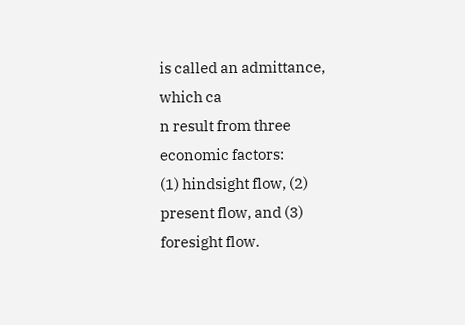is called an admittance, which ca
n result from three economic factors:
(1) hindsight flow, (2) present flow, and (3) foresight flow.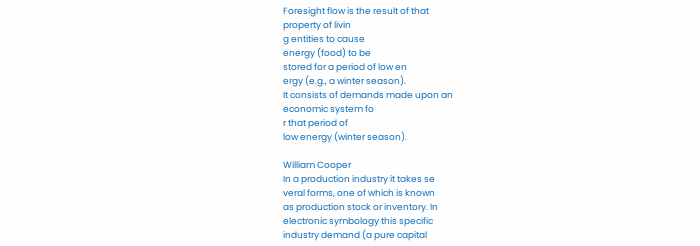Foresight flow is the result of that
property of livin
g entities to cause
energy (food) to be
stored for a period of low en
ergy (e.g., a winter season).
It consists of demands made upon an
economic system fo
r that period of
low energy (winter season).

William Cooper
In a production industry it takes se
veral forms, one of which is known
as production stock or inventory. In
electronic symbology this specific
industry demand (a pure capital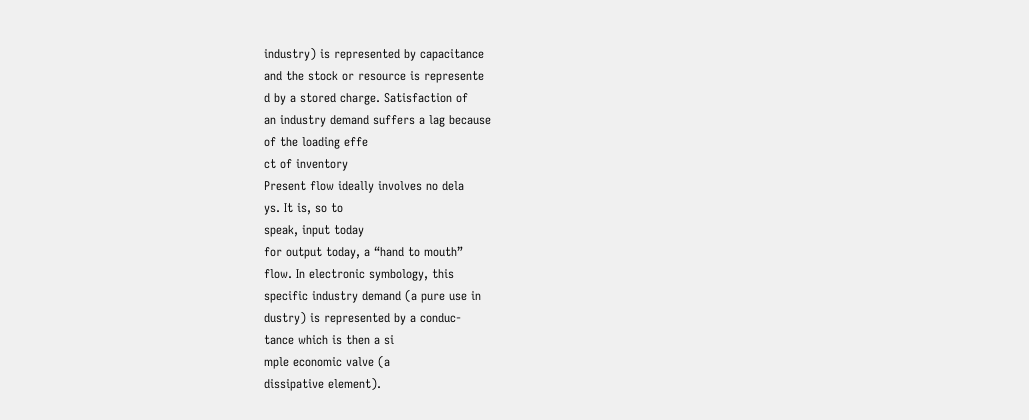industry) is represented by capacitance
and the stock or resource is represente
d by a stored charge. Satisfaction of
an industry demand suffers a lag because
of the loading effe
ct of inventory
Present flow ideally involves no dela
ys. It is, so to
speak, input today
for output today, a “hand to mouth”
flow. In electronic symbology, this
specific industry demand (a pure use in
dustry) is represented by a conduc-
tance which is then a si
mple economic valve (a
dissipative element).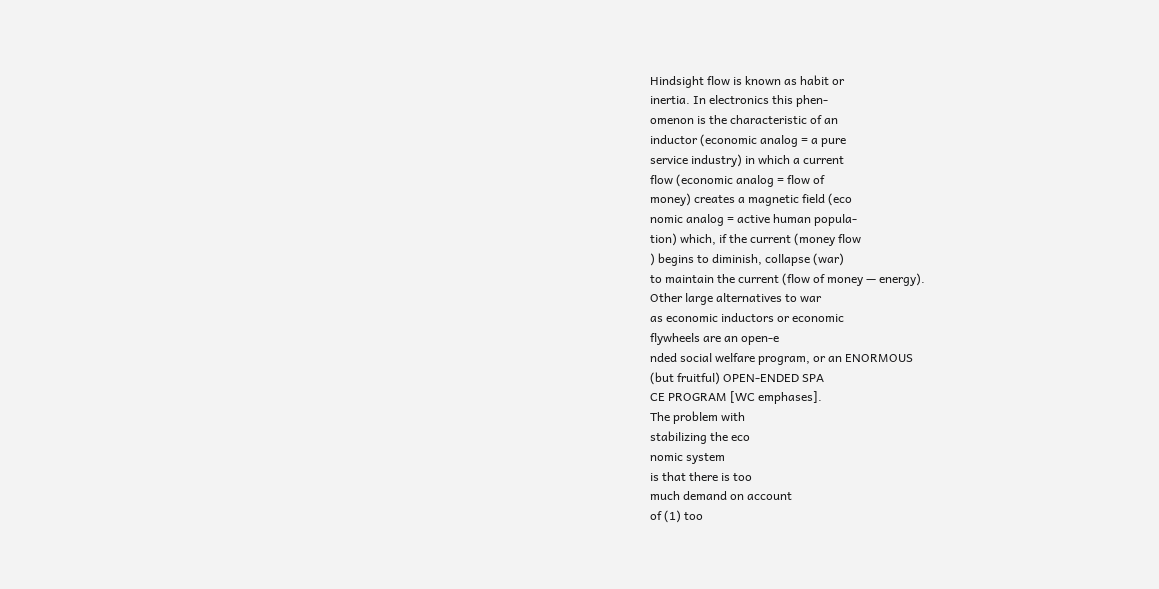Hindsight flow is known as habit or
inertia. In electronics this phen-
omenon is the characteristic of an
inductor (economic analog = a pure
service industry) in which a current
flow (economic analog = flow of
money) creates a magnetic field (eco
nomic analog = active human popula-
tion) which, if the current (money flow
) begins to diminish, collapse (war)
to maintain the current (flow of money — energy).
Other large alternatives to war
as economic inductors or economic
flywheels are an open-e
nded social welfare program, or an ENORMOUS
(but fruitful) OPEN-ENDED SPA
CE PROGRAM [WC emphases].
The problem with
stabilizing the eco
nomic system
is that there is too
much demand on account
of (1) too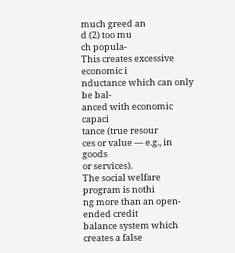much greed an
d (2) too mu
ch popula-
This creates excessive economic i
nductance which can only be bal-
anced with economic capaci
tance (true resour
ces or value — e.g., in goods
or services).
The social welfare program is nothi
ng more than an open-ended credit
balance system which creates a false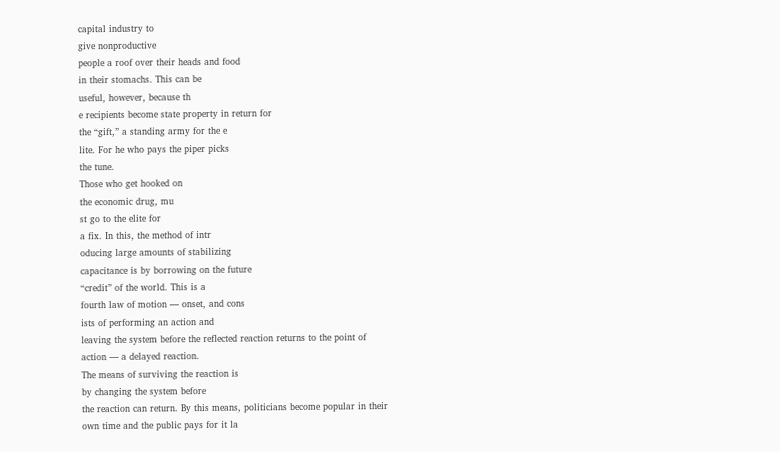capital industry to
give nonproductive
people a roof over their heads and food
in their stomachs. This can be
useful, however, because th
e recipients become state property in return for
the “gift,” a standing army for the e
lite. For he who pays the piper picks
the tune.
Those who get hooked on
the economic drug, mu
st go to the elite for
a fix. In this, the method of intr
oducing large amounts of stabilizing
capacitance is by borrowing on the future
“credit” of the world. This is a
fourth law of motion — onset, and cons
ists of performing an action and
leaving the system before the reflected reaction returns to the point of
action — a delayed reaction.
The means of surviving the reaction is
by changing the system before
the reaction can return. By this means, politicians become popular in their
own time and the public pays for it la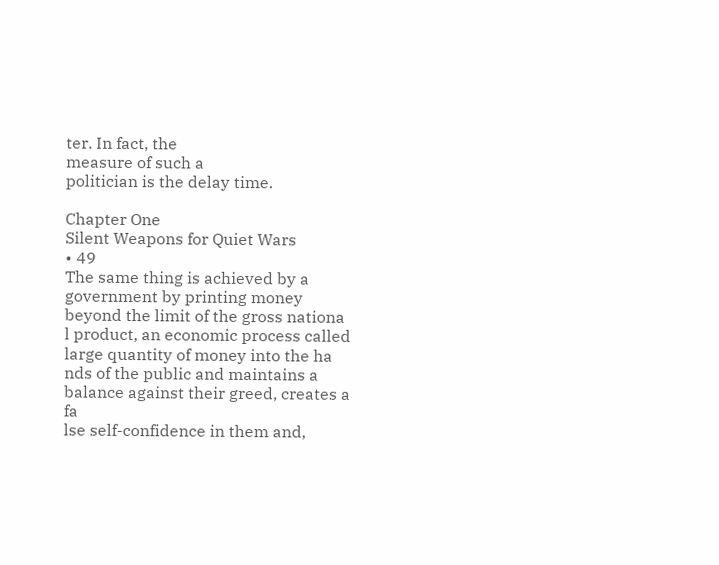ter. In fact, the
measure of such a
politician is the delay time.

Chapter One
Silent Weapons for Quiet Wars
• 49
The same thing is achieved by a government by printing money
beyond the limit of the gross nationa
l product, an economic process called
large quantity of money into the ha
nds of the public and maintains a
balance against their greed, creates a fa
lse self-confidence in them and,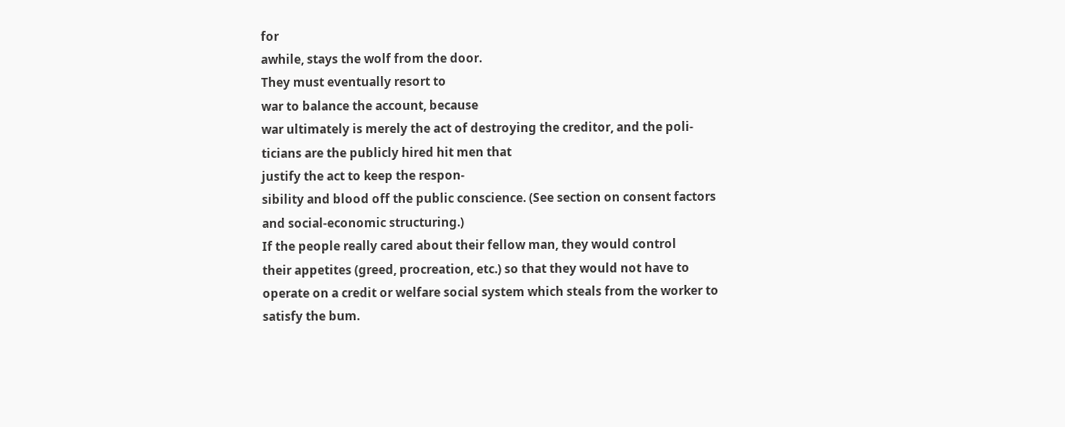for
awhile, stays the wolf from the door.
They must eventually resort to
war to balance the account, because
war ultimately is merely the act of destroying the creditor, and the poli-
ticians are the publicly hired hit men that
justify the act to keep the respon-
sibility and blood off the public conscience. (See section on consent factors
and social-economic structuring.)
If the people really cared about their fellow man, they would control
their appetites (greed, procreation, etc.) so that they would not have to
operate on a credit or welfare social system which steals from the worker to
satisfy the bum.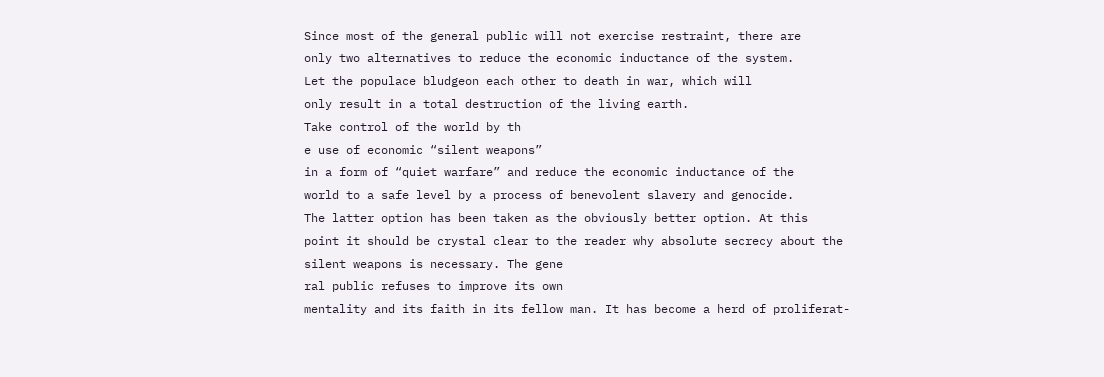Since most of the general public will not exercise restraint, there are
only two alternatives to reduce the economic inductance of the system.
Let the populace bludgeon each other to death in war, which will
only result in a total destruction of the living earth.
Take control of the world by th
e use of economic “silent weapons”
in a form of “quiet warfare” and reduce the economic inductance of the
world to a safe level by a process of benevolent slavery and genocide.
The latter option has been taken as the obviously better option. At this
point it should be crystal clear to the reader why absolute secrecy about the
silent weapons is necessary. The gene
ral public refuses to improve its own
mentality and its faith in its fellow man. It has become a herd of proliferat-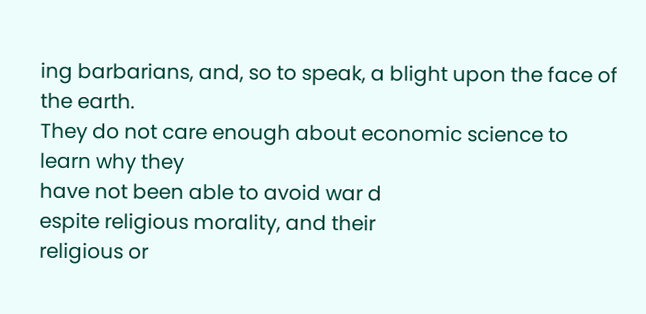ing barbarians, and, so to speak, a blight upon the face of the earth.
They do not care enough about economic science to learn why they
have not been able to avoid war d
espite religious morality, and their
religious or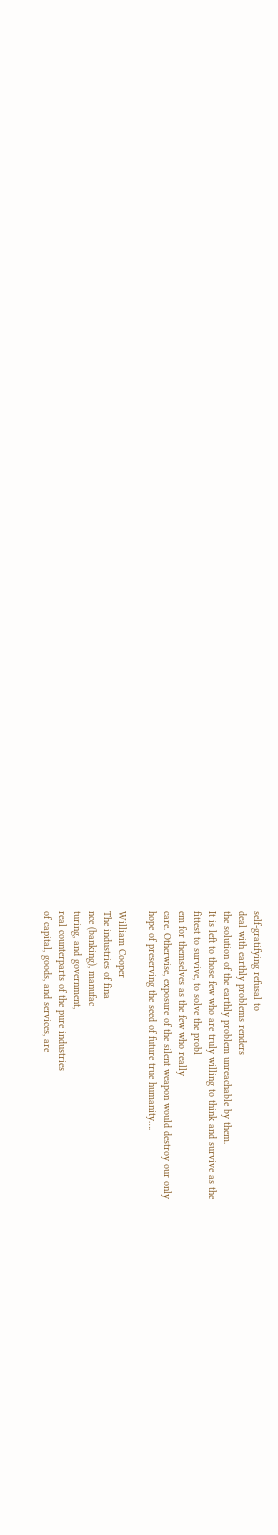self-gratifying refusal to
deal with earthly problems renders
the solution of the earthly problem unreachable by them.
It is left to those few who are truly willing to think and survive as the
fittest to survive, to solve the probl
em for themselves as the few who really
care. Otherwise, exposure of the silent weapon would destroy our only
hope of preserving the seed of future true humanity….

William Cooper
The industries of fina
nce (banking), manufac
turing, and government,
real counterparts of the pure industries
of capital, goods, and services, are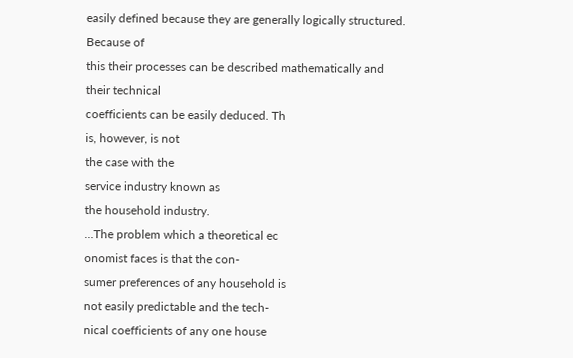easily defined because they are generally logically structured. Because of
this their processes can be described mathematically and their technical
coefficients can be easily deduced. Th
is, however, is not
the case with the
service industry known as
the household industry.
…The problem which a theoretical ec
onomist faces is that the con-
sumer preferences of any household is
not easily predictable and the tech-
nical coefficients of any one house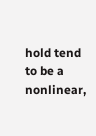hold tend to be a nonlinear,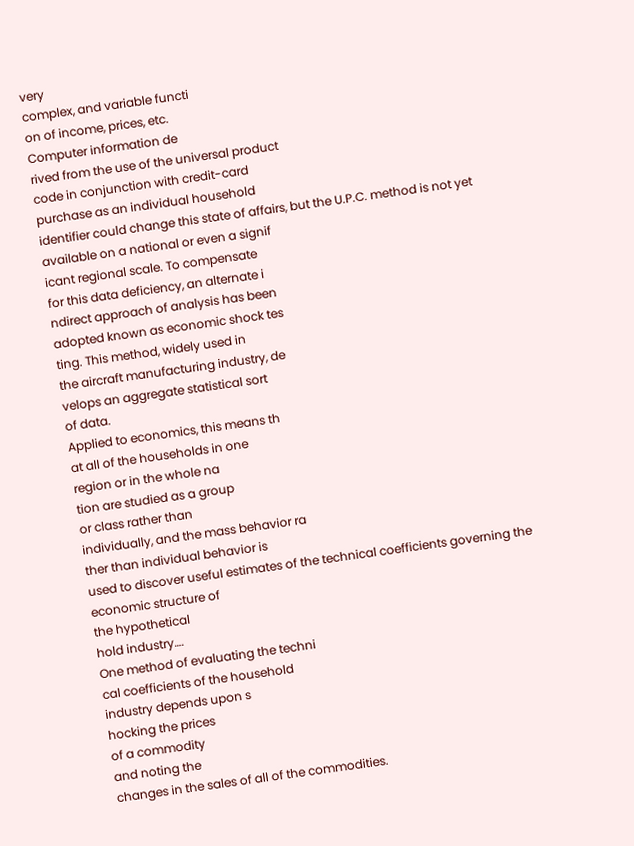very
complex, and variable functi
on of income, prices, etc.
Computer information de
rived from the use of the universal product
code in conjunction with credit-card
purchase as an individual household
identifier could change this state of affairs, but the U.P.C. method is not yet
available on a national or even a signif
icant regional scale. To compensate
for this data deficiency, an alternate i
ndirect approach of analysis has been
adopted known as economic shock tes
ting. This method, widely used in
the aircraft manufacturing industry, de
velops an aggregate statistical sort
of data.
Applied to economics, this means th
at all of the households in one
region or in the whole na
tion are studied as a group
or class rather than
individually, and the mass behavior ra
ther than individual behavior is
used to discover useful estimates of the technical coefficients governing the
economic structure of
the hypothetical
hold industry….
One method of evaluating the techni
cal coefficients of the household
industry depends upon s
hocking the prices
of a commodity
and noting the
changes in the sales of all of the commodities.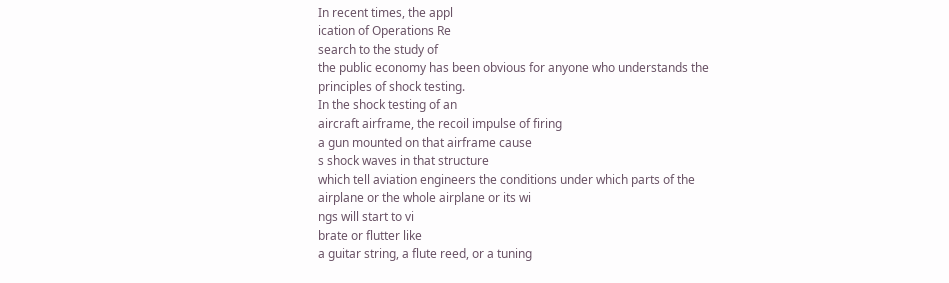In recent times, the appl
ication of Operations Re
search to the study of
the public economy has been obvious for anyone who understands the
principles of shock testing.
In the shock testing of an
aircraft airframe, the recoil impulse of firing
a gun mounted on that airframe cause
s shock waves in that structure
which tell aviation engineers the conditions under which parts of the
airplane or the whole airplane or its wi
ngs will start to vi
brate or flutter like
a guitar string, a flute reed, or a tuning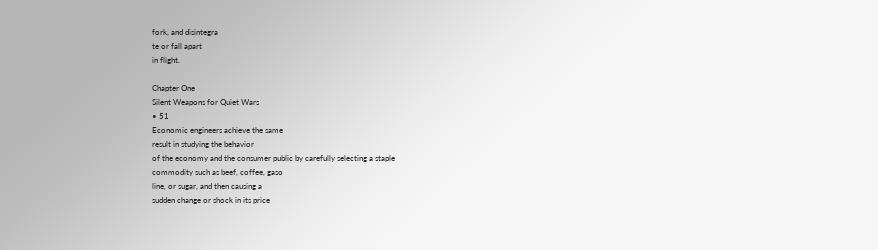fork, and disintegra
te or fall apart
in flight.

Chapter One
Silent Weapons for Quiet Wars
• 51
Economic engineers achieve the same
result in studying the behavior
of the economy and the consumer public by carefully selecting a staple
commodity such as beef, coffee, gaso
line, or sugar, and then causing a
sudden change or shock in its price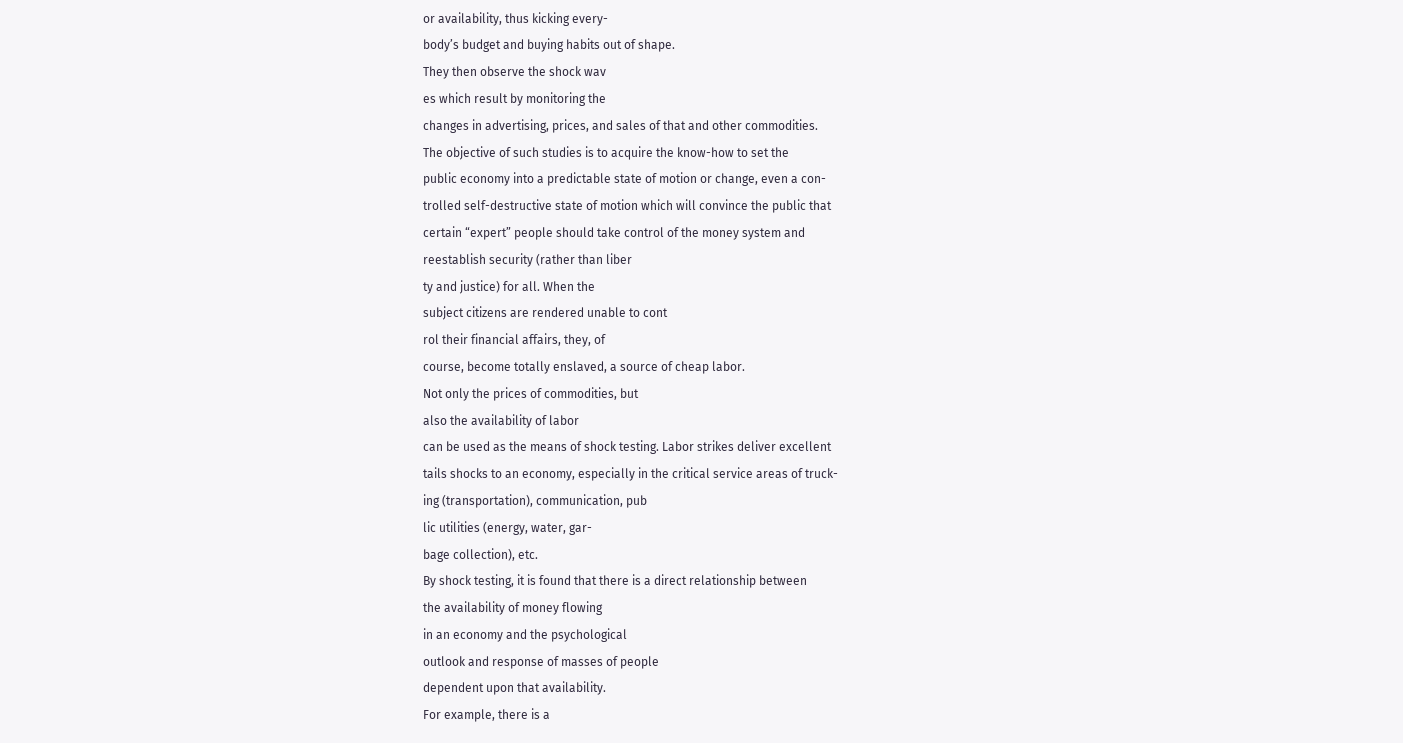or availability, thus kicking every-
body’s budget and buying habits out of shape.
They then observe the shock wav
es which result by monitoring the
changes in advertising, prices, and sales of that and other commodities.
The objective of such studies is to acquire the know-how to set the
public economy into a predictable state of motion or change, even a con-
trolled self-destructive state of motion which will convince the public that
certain “expert” people should take control of the money system and
reestablish security (rather than liber
ty and justice) for all. When the
subject citizens are rendered unable to cont
rol their financial affairs, they, of
course, become totally enslaved, a source of cheap labor.
Not only the prices of commodities, but
also the availability of labor
can be used as the means of shock testing. Labor strikes deliver excellent
tails shocks to an economy, especially in the critical service areas of truck-
ing (transportation), communication, pub
lic utilities (energy, water, gar-
bage collection), etc.
By shock testing, it is found that there is a direct relationship between
the availability of money flowing
in an economy and the psychological
outlook and response of masses of people
dependent upon that availability.
For example, there is a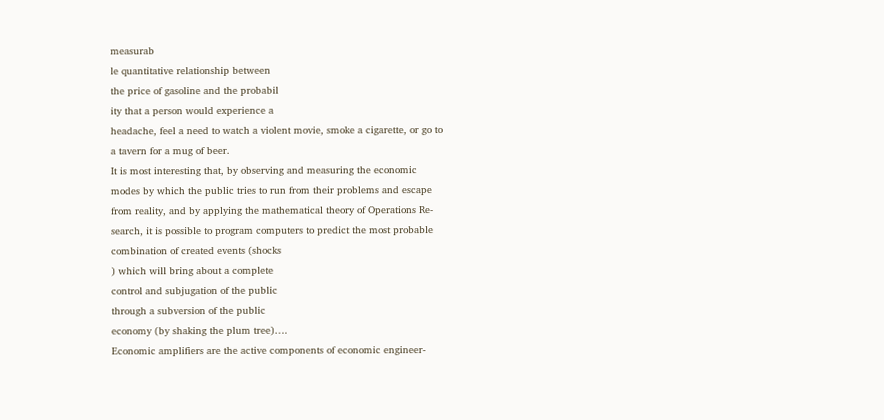measurab
le quantitative relationship between
the price of gasoline and the probabil
ity that a person would experience a
headache, feel a need to watch a violent movie, smoke a cigarette, or go to
a tavern for a mug of beer.
It is most interesting that, by observing and measuring the economic
modes by which the public tries to run from their problems and escape
from reality, and by applying the mathematical theory of Operations Re-
search, it is possible to program computers to predict the most probable
combination of created events (shocks
) which will bring about a complete
control and subjugation of the public
through a subversion of the public
economy (by shaking the plum tree)….
Economic amplifiers are the active components of economic engineer-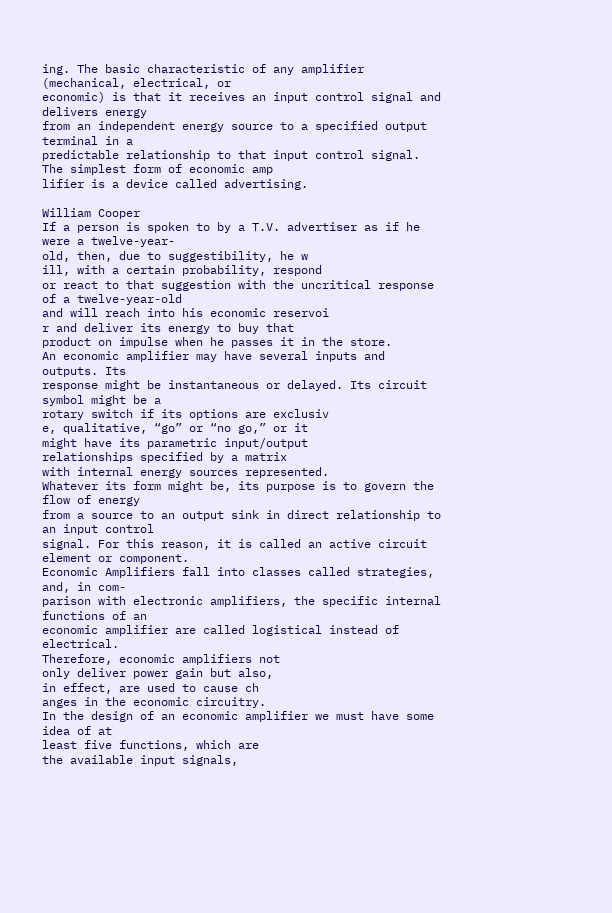ing. The basic characteristic of any amplifier (mechanical, electrical, or
economic) is that it receives an input control signal and delivers energy
from an independent energy source to a specified output terminal in a
predictable relationship to that input control signal.
The simplest form of economic amp
lifier is a device called advertising.

William Cooper
If a person is spoken to by a T.V. advertiser as if he were a twelve-year-
old, then, due to suggestibility, he w
ill, with a certain probability, respond
or react to that suggestion with the uncritical response of a twelve-year-old
and will reach into his economic reservoi
r and deliver its energy to buy that
product on impulse when he passes it in the store.
An economic amplifier may have several inputs and outputs. Its
response might be instantaneous or delayed. Its circuit symbol might be a
rotary switch if its options are exclusiv
e, qualitative, “go” or “no go,” or it
might have its parametric input/output
relationships specified by a matrix
with internal energy sources represented.
Whatever its form might be, its purpose is to govern the flow of energy
from a source to an output sink in direct relationship to an input control
signal. For this reason, it is called an active circuit element or component.
Economic Amplifiers fall into classes called strategies, and, in com-
parison with electronic amplifiers, the specific internal functions of an
economic amplifier are called logistical instead of electrical.
Therefore, economic amplifiers not
only deliver power gain but also,
in effect, are used to cause ch
anges in the economic circuitry.
In the design of an economic amplifier we must have some idea of at
least five functions, which are
the available input signals,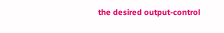the desired output-control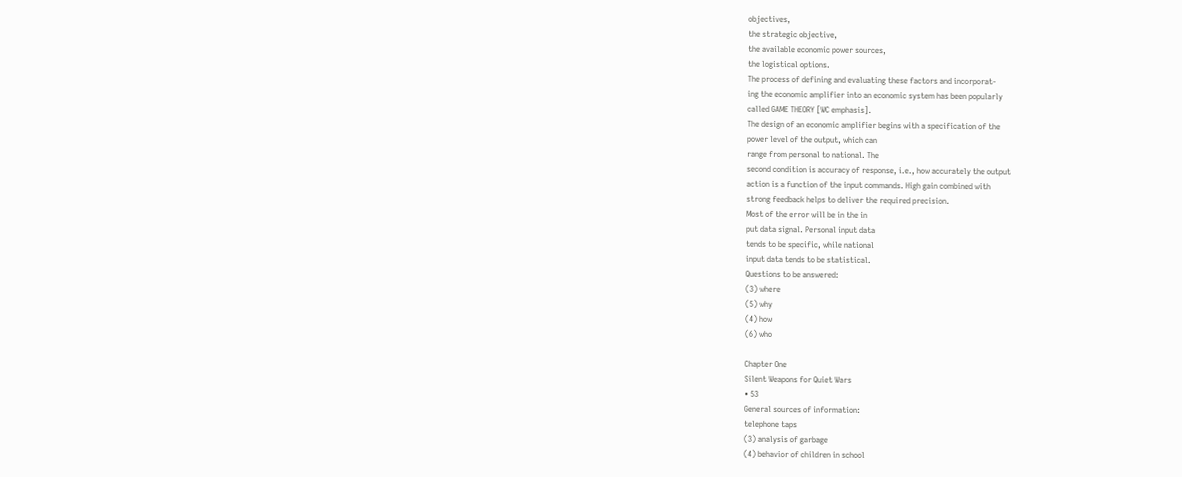objectives,
the strategic objective,
the available economic power sources,
the logistical options.
The process of defining and evaluating these factors and incorporat-
ing the economic amplifier into an economic system has been popularly
called GAME THEORY [WC emphasis].
The design of an economic amplifier begins with a specification of the
power level of the output, which can
range from personal to national. The
second condition is accuracy of response, i.e., how accurately the output
action is a function of the input commands. High gain combined with
strong feedback helps to deliver the required precision.
Most of the error will be in the in
put data signal. Personal input data
tends to be specific, while national
input data tends to be statistical.
Questions to be answered:
(3) where
(5) why
(4) how
(6) who

Chapter One
Silent Weapons for Quiet Wars
• 53
General sources of information:
telephone taps
(3) analysis of garbage
(4) behavior of children in school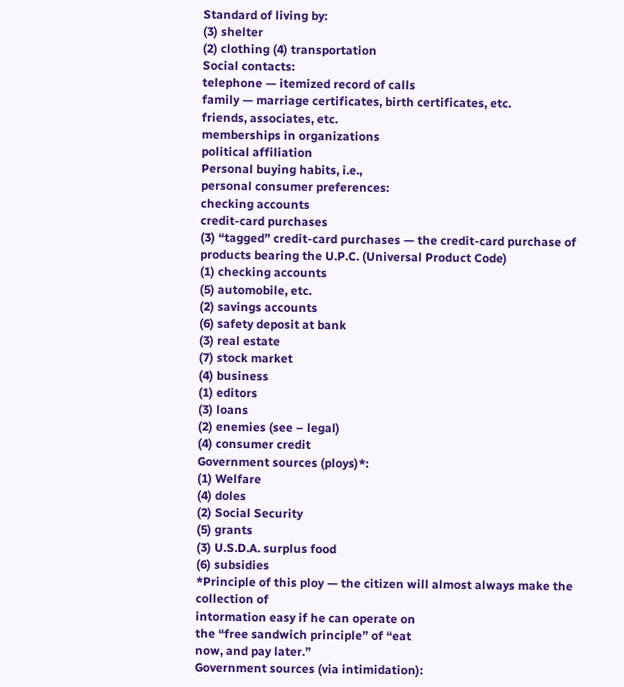Standard of living by:
(3) shelter
(2) clothing (4) transportation
Social contacts:
telephone — itemized record of calls
family — marriage certificates, birth certificates, etc.
friends, associates, etc.
memberships in organizations
political affiliation
Personal buying habits, i.e.,
personal consumer preferences:
checking accounts
credit-card purchases
(3) “tagged” credit-card purchases — the credit-card purchase of
products bearing the U.P.C. (Universal Product Code)
(1) checking accounts
(5) automobile, etc.
(2) savings accounts
(6) safety deposit at bank
(3) real estate
(7) stock market
(4) business
(1) editors
(3) loans
(2) enemies (see – legal)
(4) consumer credit
Government sources (ploys)*:
(1) Welfare
(4) doles
(2) Social Security
(5) grants
(3) U.S.D.A. surplus food
(6) subsidies
*Principle of this ploy — the citizen will almost always make the collection of
intormation easy if he can operate on
the “free sandwich principle” of “eat
now, and pay later.”
Government sources (via intimidation):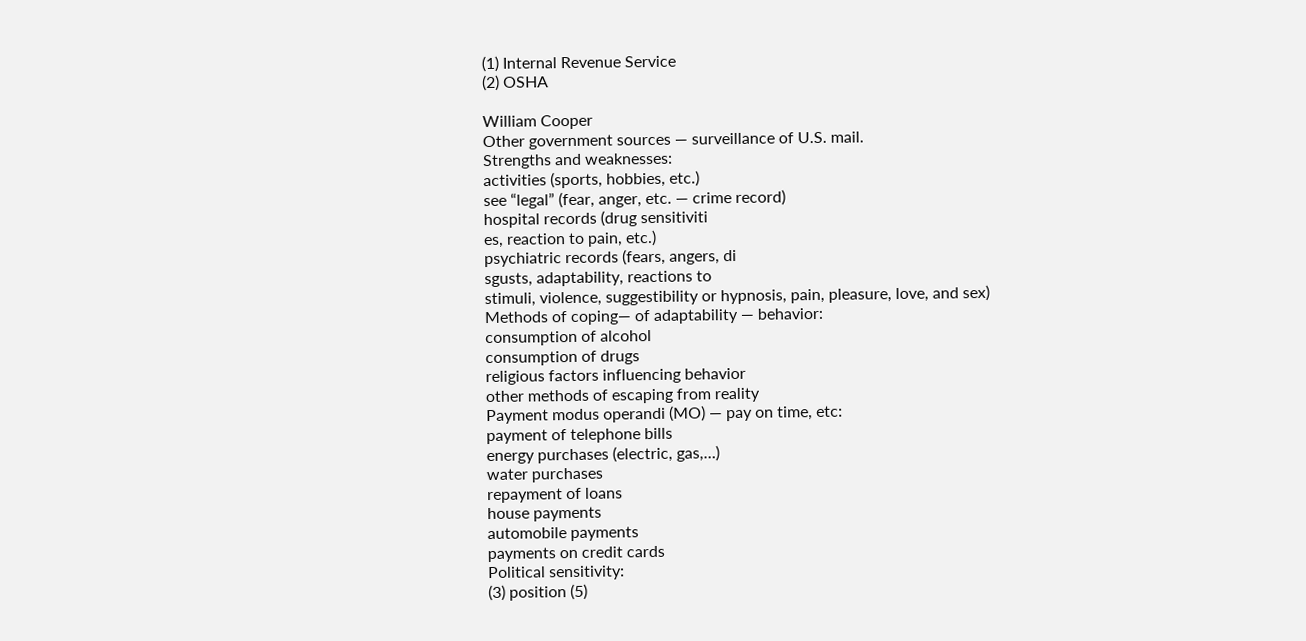(1) Internal Revenue Service
(2) OSHA

William Cooper
Other government sources — surveillance of U.S. mail.
Strengths and weaknesses:
activities (sports, hobbies, etc.)
see “legal” (fear, anger, etc. — crime record)
hospital records (drug sensitiviti
es, reaction to pain, etc.)
psychiatric records (fears, angers, di
sgusts, adaptability, reactions to
stimuli, violence, suggestibility or hypnosis, pain, pleasure, love, and sex)
Methods of coping— of adaptability — behavior:
consumption of alcohol
consumption of drugs
religious factors influencing behavior
other methods of escaping from reality
Payment modus operandi (MO) — pay on time, etc:
payment of telephone bills
energy purchases (electric, gas,…)
water purchases
repayment of loans
house payments
automobile payments
payments on credit cards
Political sensitivity:
(3) position (5)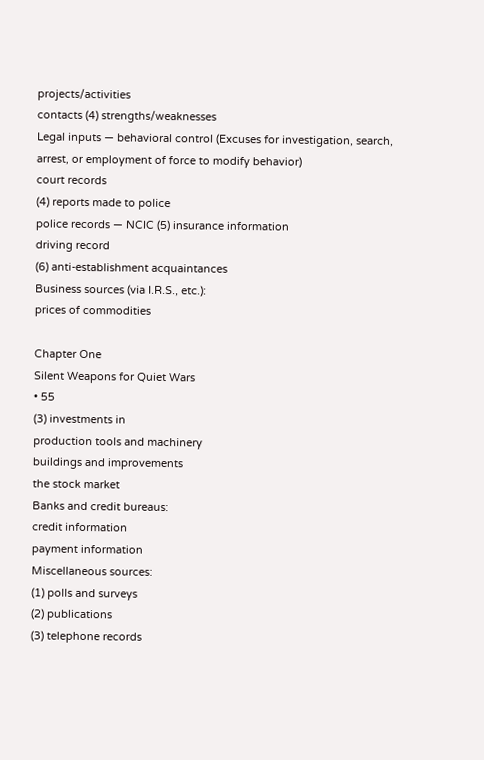projects/activities
contacts (4) strengths/weaknesses
Legal inputs — behavioral control (Excuses for investigation, search,
arrest, or employment of force to modify behavior)
court records
(4) reports made to police
police records — NCIC (5) insurance information
driving record
(6) anti-establishment acquaintances
Business sources (via I.R.S., etc.):
prices of commodities

Chapter One
Silent Weapons for Quiet Wars
• 55
(3) investments in
production tools and machinery
buildings and improvements
the stock market
Banks and credit bureaus:
credit information
payment information
Miscellaneous sources:
(1) polls and surveys
(2) publications
(3) telephone records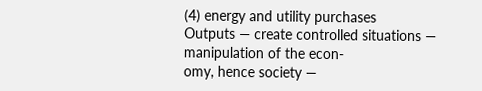(4) energy and utility purchases
Outputs — create controlled situations — manipulation of the econ-
omy, hence society —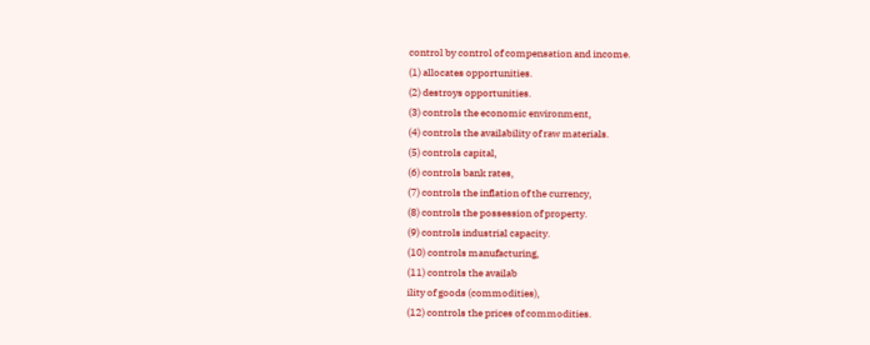control by control of compensation and income.
(1) allocates opportunities.
(2) destroys opportunities.
(3) controls the economic environment,
(4) controls the availability of raw materials.
(5) controls capital,
(6) controls bank rates,
(7) controls the inflation of the currency,
(8) controls the possession of property.
(9) controls industrial capacity.
(10) controls manufacturing,
(11) controls the availab
ility of goods (commodities),
(12) controls the prices of commodities.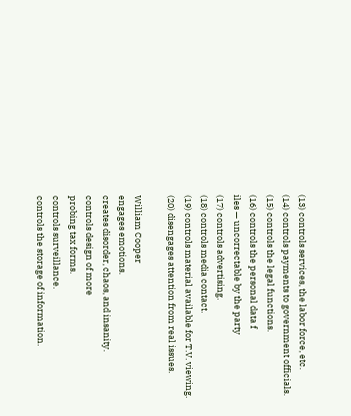(13) controls services, the labor force, etc.
(14) controls payments to government officials.
(15) controls the legal functions.
(16) controls the personal data f
iles — uncorrectable by the party
(17) controls advertising.
(18) controls media contact.
(19) controls material available for T.V. viewing.
(20) disengages attention from real issues.

William Cooper
engages emotions.
creates disorder, chaos, and insanity.
controls design of more
probing tax forms.
controls surveillance.
controls the storage of information.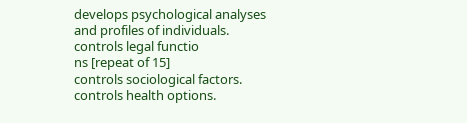develops psychological analyses and profiles of individuals.
controls legal functio
ns [repeat of 15]
controls sociological factors.
controls health options.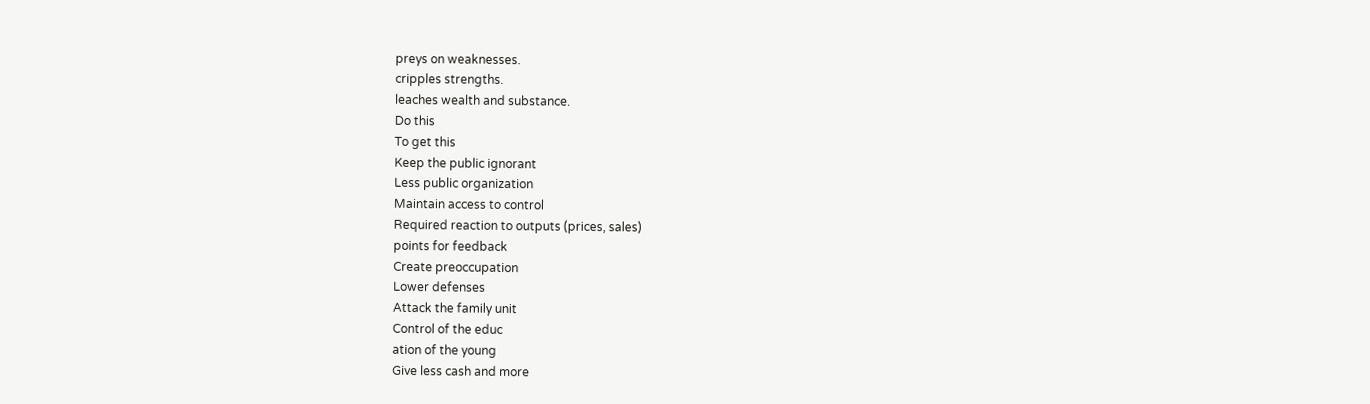preys on weaknesses.
cripples strengths.
leaches wealth and substance.
Do this
To get this
Keep the public ignorant
Less public organization
Maintain access to control
Required reaction to outputs (prices, sales)
points for feedback
Create preoccupation
Lower defenses
Attack the family unit
Control of the educ
ation of the young
Give less cash and more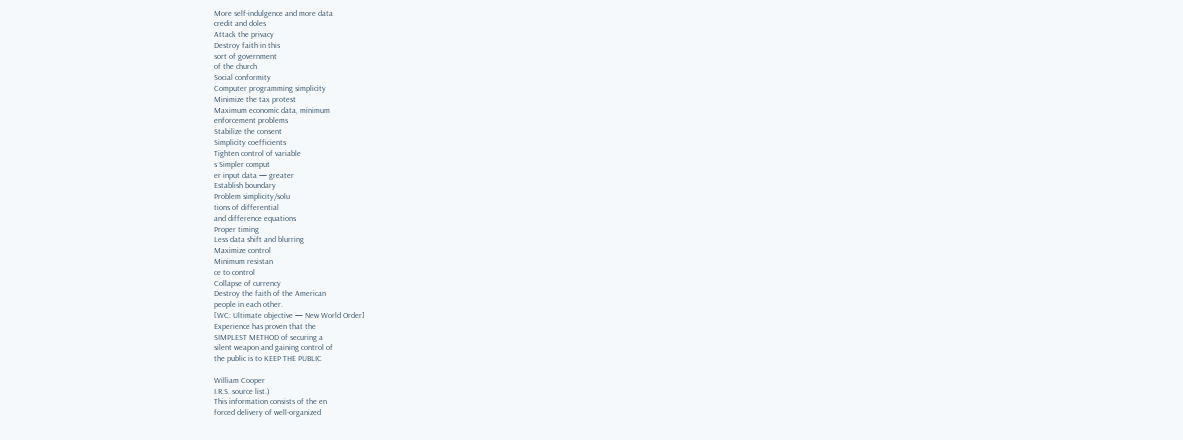More self-indulgence and more data
credit and doles
Attack the privacy
Destroy faith in this
sort of government
of the church
Social conformity
Computer programming simplicity
Minimize the tax protest
Maximum economic data, minimum
enforcement problems
Stabilize the consent
Simplicity coefficients
Tighten control of variable
s Simpler comput
er input data — greater
Establish boundary
Problem simplicity/solu
tions of differential
and difference equations
Proper timing
Less data shift and blurring
Maximize control
Minimum resistan
ce to control
Collapse of currency
Destroy the faith of the American
people in each other.
[WC: Ultimate objective — New World Order]
Experience has proven that the
SIMPLEST METHOD of securing a
silent weapon and gaining control of
the public is to KEEP THE PUBLIC

William Cooper
I.R.S. source list.)
This information consists of the en
forced delivery of well-organized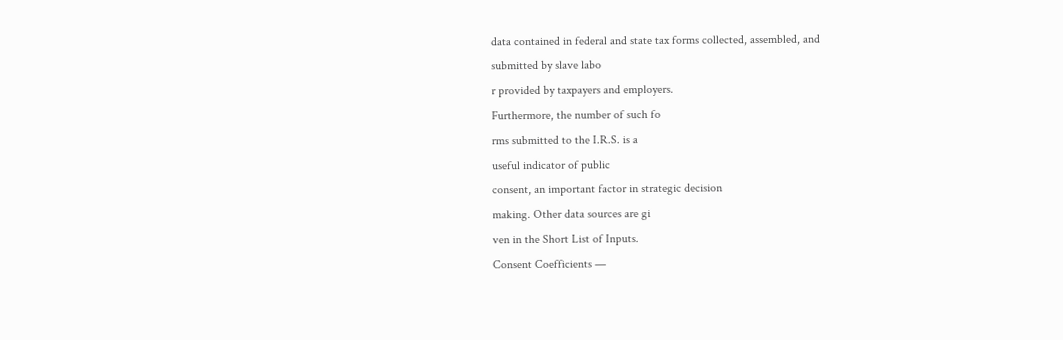data contained in federal and state tax forms collected, assembled, and
submitted by slave labo
r provided by taxpayers and employers.
Furthermore, the number of such fo
rms submitted to the I.R.S. is a
useful indicator of public
consent, an important factor in strategic decision
making. Other data sources are gi
ven in the Short List of Inputs.
Consent Coefficients —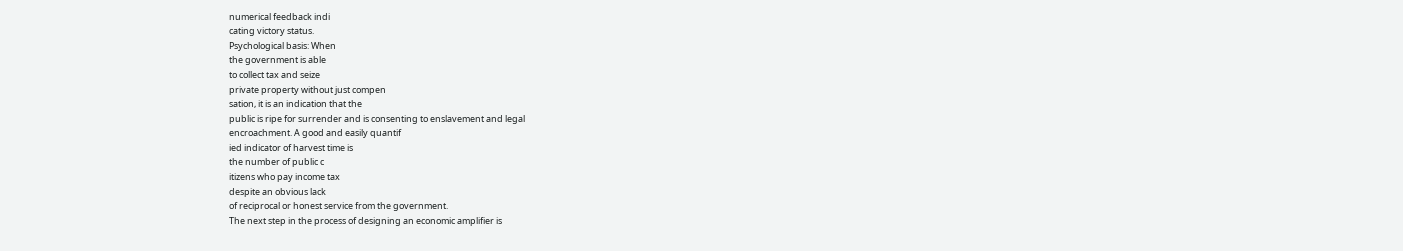numerical feedback indi
cating victory status.
Psychological basis: When
the government is able
to collect tax and seize
private property without just compen
sation, it is an indication that the
public is ripe for surrender and is consenting to enslavement and legal
encroachment. A good and easily quantif
ied indicator of harvest time is
the number of public c
itizens who pay income tax
despite an obvious lack
of reciprocal or honest service from the government.
The next step in the process of designing an economic amplifier is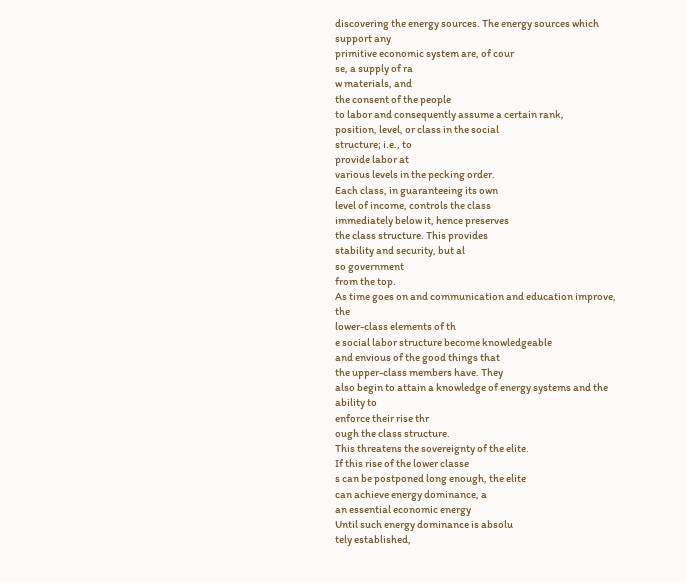discovering the energy sources. The energy sources which support any
primitive economic system are, of cour
se, a supply of ra
w materials, and
the consent of the people
to labor and consequently assume a certain rank,
position, level, or class in the social
structure; i.e., to
provide labor at
various levels in the pecking order.
Each class, in guaranteeing its own
level of income, controls the class
immediately below it, hence preserves
the class structure. This provides
stability and security, but al
so government
from the top.
As time goes on and communication and education improve, the
lower-class elements of th
e social labor structure become knowledgeable
and envious of the good things that
the upper-class members have. They
also begin to attain a knowledge of energy systems and the ability to
enforce their rise thr
ough the class structure.
This threatens the sovereignty of the elite.
If this rise of the lower classe
s can be postponed long enough, the elite
can achieve energy dominance, a
an essential economic energy
Until such energy dominance is absolu
tely established,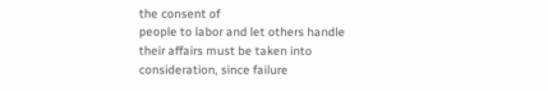the consent of
people to labor and let others handle
their affairs must be taken into
consideration, since failure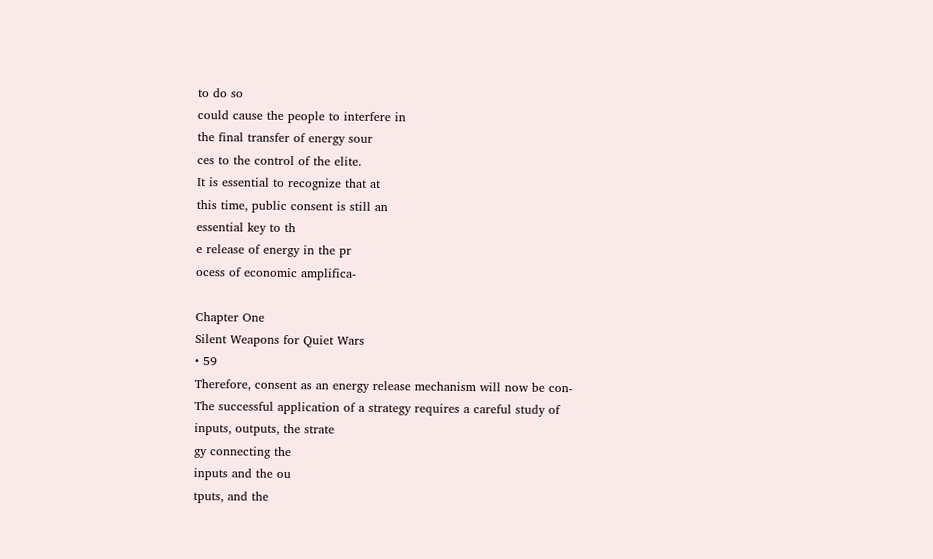to do so
could cause the people to interfere in
the final transfer of energy sour
ces to the control of the elite.
It is essential to recognize that at
this time, public consent is still an
essential key to th
e release of energy in the pr
ocess of economic amplifica-

Chapter One
Silent Weapons for Quiet Wars
• 59
Therefore, consent as an energy release mechanism will now be con-
The successful application of a strategy requires a careful study of
inputs, outputs, the strate
gy connecting the
inputs and the ou
tputs, and the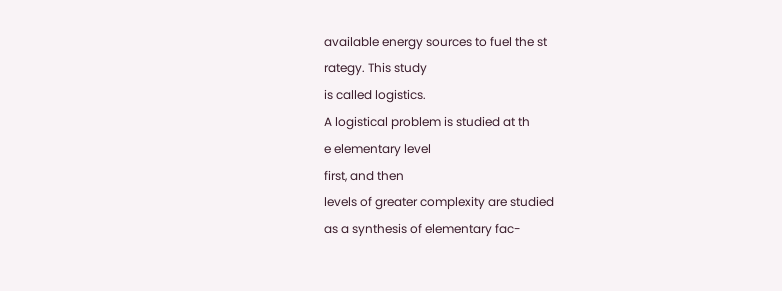available energy sources to fuel the st
rategy. This study
is called logistics.
A logistical problem is studied at th
e elementary level
first, and then
levels of greater complexity are studied
as a synthesis of elementary fac-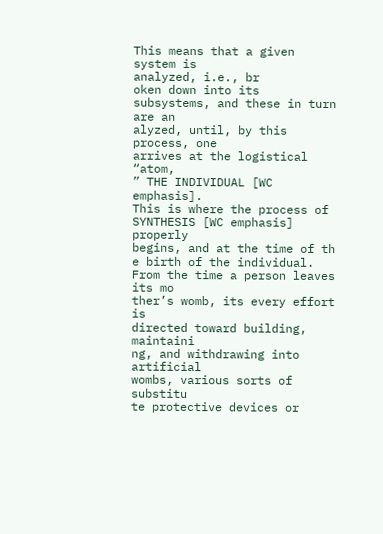This means that a given system is
analyzed, i.e., br
oken down into its
subsystems, and these in turn are an
alyzed, until, by this process, one
arrives at the logistical “atom,
” THE INDIVIDUAL [WC emphasis].
This is where the process of
SYNTHESIS [WC emphasis] properly
begins, and at the time of th
e birth of the individual.
From the time a person leaves its mo
ther’s womb, its every effort is
directed toward building, maintaini
ng, and withdrawing into artificial
wombs, various sorts of substitu
te protective devices or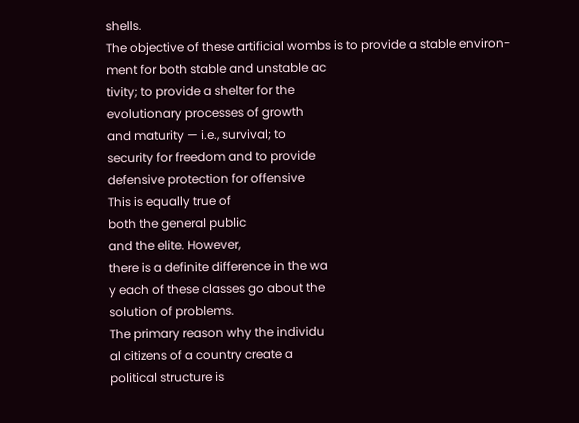shells.
The objective of these artificial wombs is to provide a stable environ-
ment for both stable and unstable ac
tivity; to provide a shelter for the
evolutionary processes of growth
and maturity — i.e., survival; to
security for freedom and to provide
defensive protection for offensive
This is equally true of
both the general public
and the elite. However,
there is a definite difference in the wa
y each of these classes go about the
solution of problems.
The primary reason why the individu
al citizens of a country create a
political structure is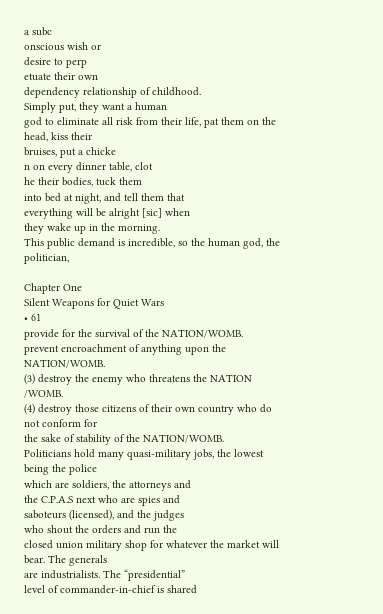a subc
onscious wish or
desire to perp
etuate their own
dependency relationship of childhood.
Simply put, they want a human
god to eliminate all risk from their life, pat them on the head, kiss their
bruises, put a chicke
n on every dinner table, clot
he their bodies, tuck them
into bed at night, and tell them that
everything will be alright [sic] when
they wake up in the morning.
This public demand is incredible, so the human god, the politician,

Chapter One
Silent Weapons for Quiet Wars
• 61
provide for the survival of the NATION/WOMB.
prevent encroachment of anything upon the NATION/WOMB.
(3) destroy the enemy who threatens the NATION /WOMB.
(4) destroy those citizens of their own country who do not conform for
the sake of stability of the NATION/WOMB.
Politicians hold many quasi-military jobs, the lowest being the police
which are soldiers, the attorneys and
the C.P.A.S next who are spies and
saboteurs (licensed), and the judges
who shout the orders and run the
closed union military shop for whatever the market will bear. The generals
are industrialists. The “presidential”
level of commander-in-chief is shared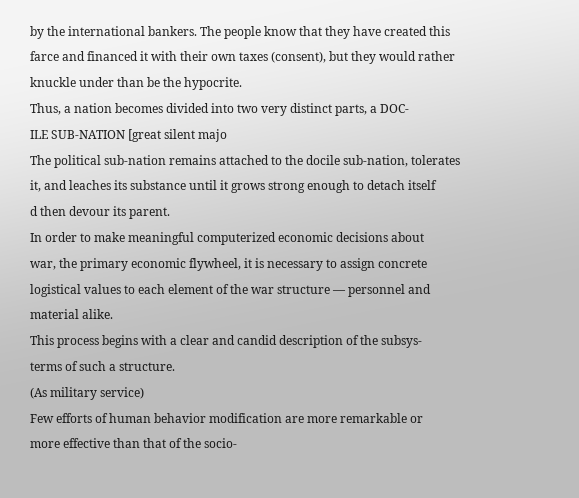by the international bankers. The people know that they have created this
farce and financed it with their own taxes (consent), but they would rather
knuckle under than be the hypocrite.
Thus, a nation becomes divided into two very distinct parts, a DOC-
ILE SUB-NATION [great silent majo
The political sub-nation remains attached to the docile sub-nation, tolerates
it, and leaches its substance until it grows strong enough to detach itself
d then devour its parent.
In order to make meaningful computerized economic decisions about
war, the primary economic flywheel, it is necessary to assign concrete
logistical values to each element of the war structure — personnel and
material alike.
This process begins with a clear and candid description of the subsys-
terms of such a structure.
(As military service)
Few efforts of human behavior modification are more remarkable or
more effective than that of the socio-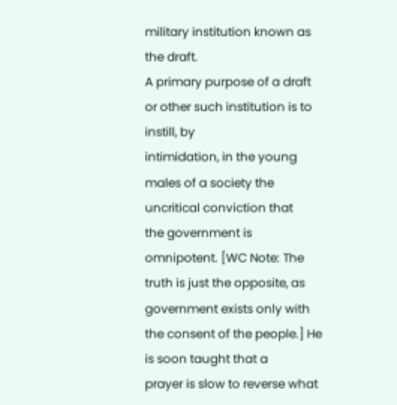military institution known as the draft.
A primary purpose of a draft or other such institution is to instill, by
intimidation, in the young males of a society the uncritical conviction that
the government is omnipotent. [WC Note: The truth is just the opposite, as
government exists only with the consent of the people.] He is soon taught that a
prayer is slow to reverse what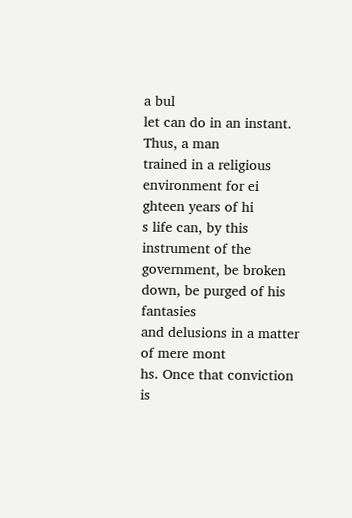a bul
let can do in an instant. Thus, a man
trained in a religious environment for ei
ghteen years of hi
s life can, by this
instrument of the government, be broken down, be purged of his fantasies
and delusions in a matter of mere mont
hs. Once that conviction is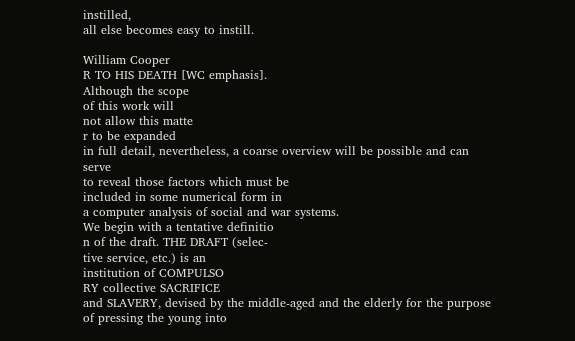instilled,
all else becomes easy to instill.

William Cooper
R TO HIS DEATH [WC emphasis].
Although the scope
of this work will
not allow this matte
r to be expanded
in full detail, nevertheless, a coarse overview will be possible and can serve
to reveal those factors which must be
included in some numerical form in
a computer analysis of social and war systems.
We begin with a tentative definitio
n of the draft. THE DRAFT (selec-
tive service, etc.) is an
institution of COMPULSO
RY collective SACRIFICE
and SLAVERY, devised by the middle-aged and the elderly for the purpose
of pressing the young into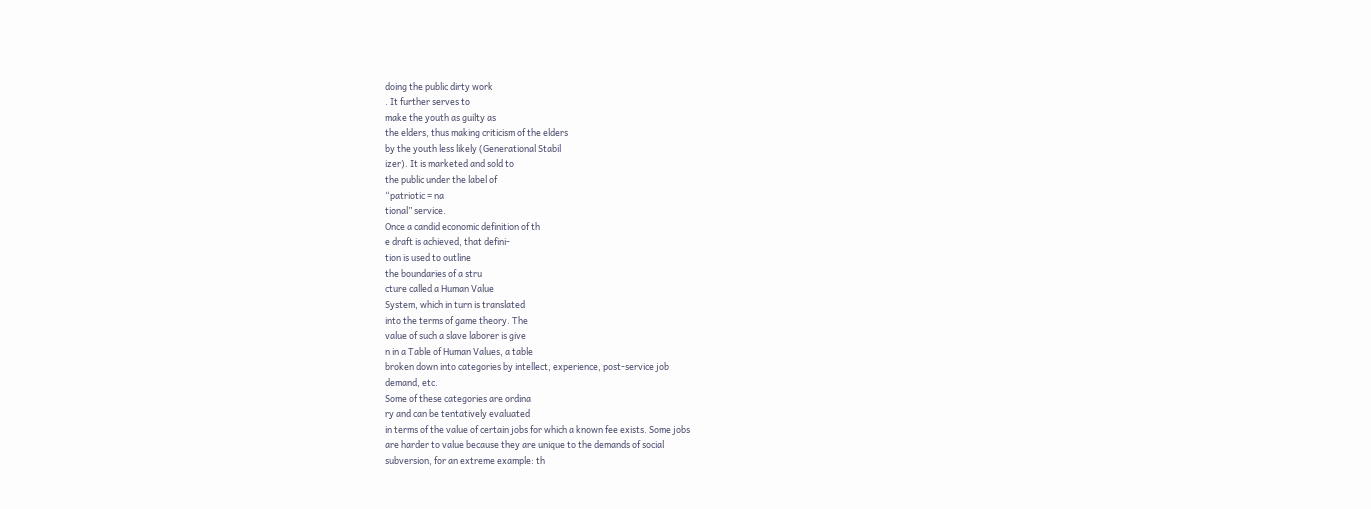doing the public dirty work
. It further serves to
make the youth as guilty as
the elders, thus making criticism of the elders
by the youth less likely (Generational Stabil
izer). It is marketed and sold to
the public under the label of
“patriotic = na
tional” service.
Once a candid economic definition of th
e draft is achieved, that defini-
tion is used to outline
the boundaries of a stru
cture called a Human Value
System, which in turn is translated
into the terms of game theory. The
value of such a slave laborer is give
n in a Table of Human Values, a table
broken down into categories by intellect, experience, post-service job
demand, etc.
Some of these categories are ordina
ry and can be tentatively evaluated
in terms of the value of certain jobs for which a known fee exists. Some jobs
are harder to value because they are unique to the demands of social
subversion, for an extreme example: th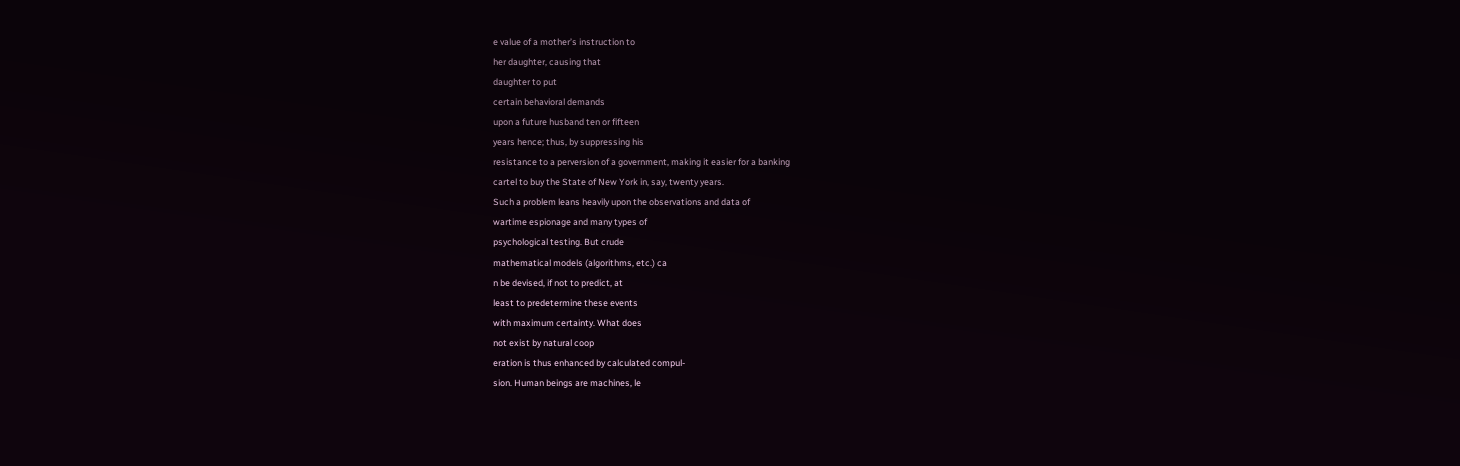e value of a mother’s instruction to
her daughter, causing that
daughter to put
certain behavioral demands
upon a future husband ten or fifteen
years hence; thus, by suppressing his
resistance to a perversion of a government, making it easier for a banking
cartel to buy the State of New York in, say, twenty years.
Such a problem leans heavily upon the observations and data of
wartime espionage and many types of
psychological testing. But crude
mathematical models (algorithms, etc.) ca
n be devised, if not to predict, at
least to predetermine these events
with maximum certainty. What does
not exist by natural coop
eration is thus enhanced by calculated compul-
sion. Human beings are machines, le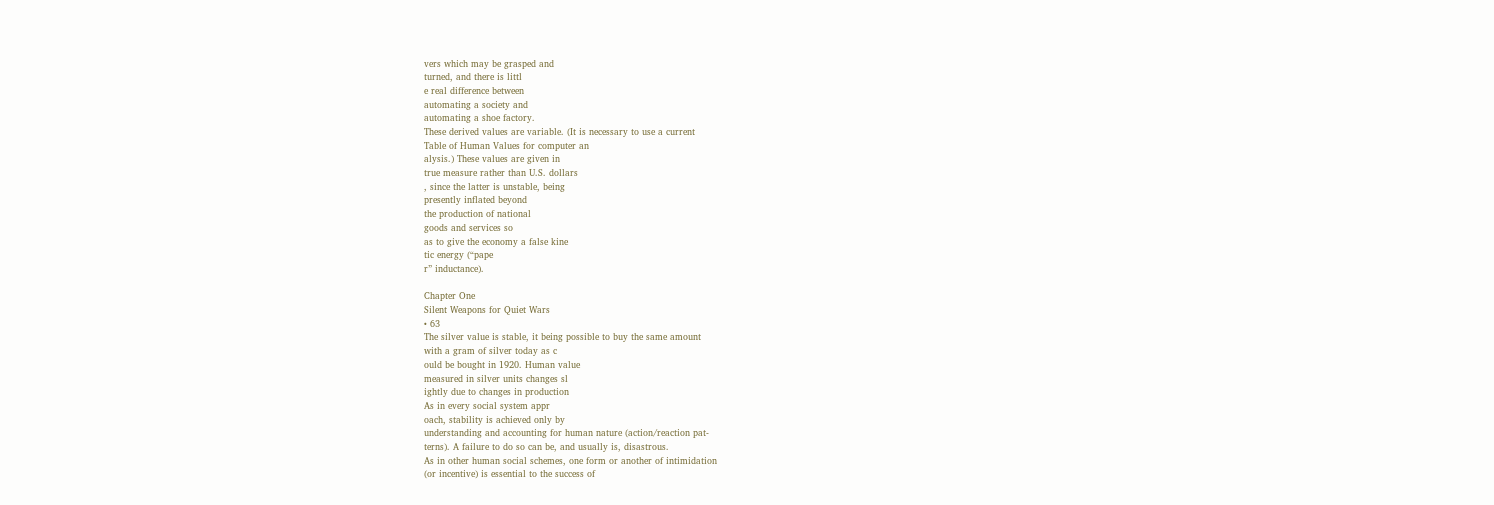vers which may be grasped and
turned, and there is littl
e real difference between
automating a society and
automating a shoe factory.
These derived values are variable. (It is necessary to use a current
Table of Human Values for computer an
alysis.) These values are given in
true measure rather than U.S. dollars
, since the latter is unstable, being
presently inflated beyond
the production of national
goods and services so
as to give the economy a false kine
tic energy (“pape
r” inductance).

Chapter One
Silent Weapons for Quiet Wars
• 63
The silver value is stable, it being possible to buy the same amount
with a gram of silver today as c
ould be bought in 1920. Human value
measured in silver units changes sl
ightly due to changes in production
As in every social system appr
oach, stability is achieved only by
understanding and accounting for human nature (action/reaction pat-
terns). A failure to do so can be, and usually is, disastrous.
As in other human social schemes, one form or another of intimidation
(or incentive) is essential to the success of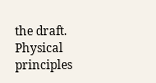the draft. Physical principles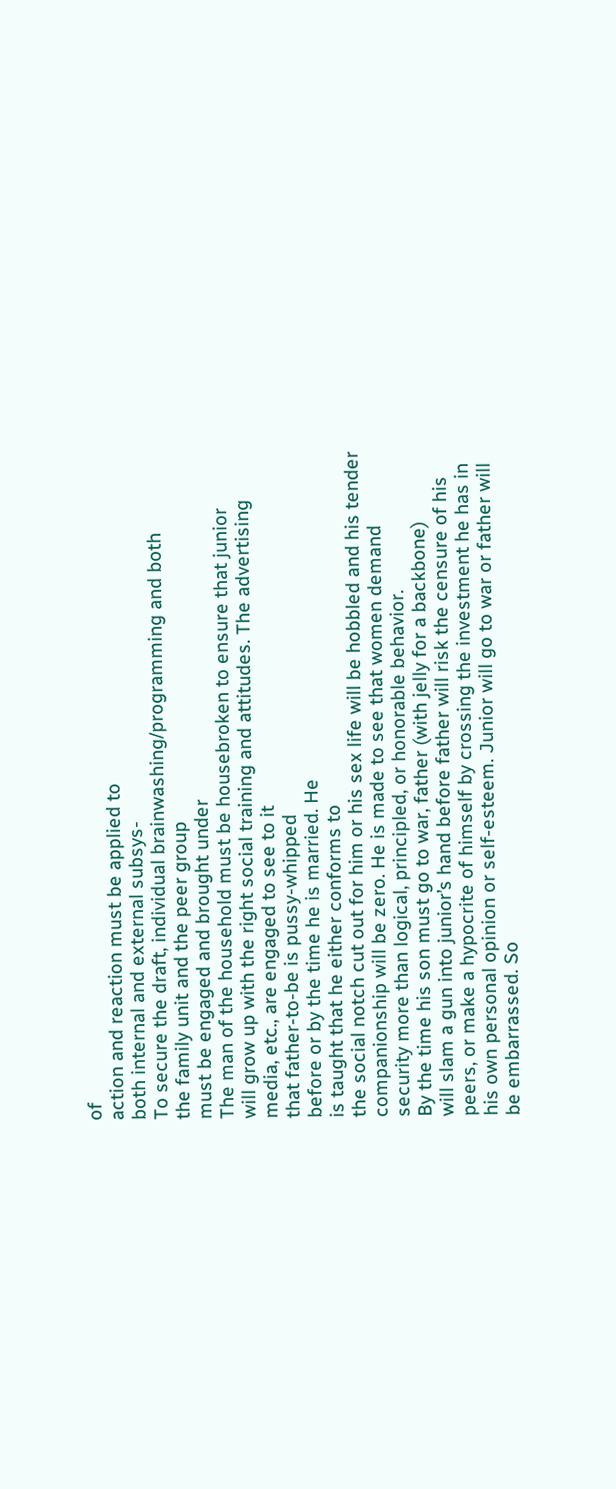of
action and reaction must be applied to
both internal and external subsys-
To secure the draft, individual brainwashing/programming and both
the family unit and the peer group
must be engaged and brought under
The man of the household must be housebroken to ensure that junior
will grow up with the right social training and attitudes. The advertising
media, etc., are engaged to see to it
that father-to-be is pussy-whipped
before or by the time he is married. He
is taught that he either conforms to
the social notch cut out for him or his sex life will be hobbled and his tender
companionship will be zero. He is made to see that women demand
security more than logical, principled, or honorable behavior.
By the time his son must go to war, father (with jelly for a backbone)
will slam a gun into junior’s hand before father will risk the censure of his
peers, or make a hypocrite of himself by crossing the investment he has in
his own personal opinion or self-esteem. Junior will go to war or father will
be embarrassed. So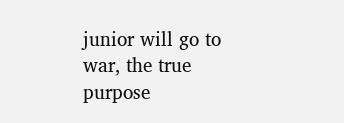junior will go to
war, the true purpose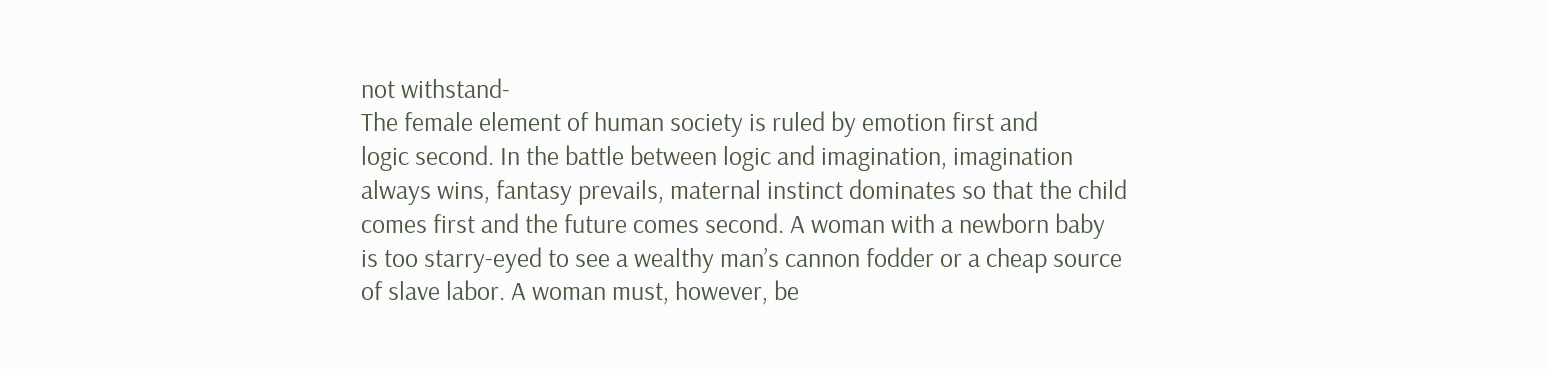not withstand-
The female element of human society is ruled by emotion first and
logic second. In the battle between logic and imagination, imagination
always wins, fantasy prevails, maternal instinct dominates so that the child
comes first and the future comes second. A woman with a newborn baby
is too starry-eyed to see a wealthy man’s cannon fodder or a cheap source
of slave labor. A woman must, however, be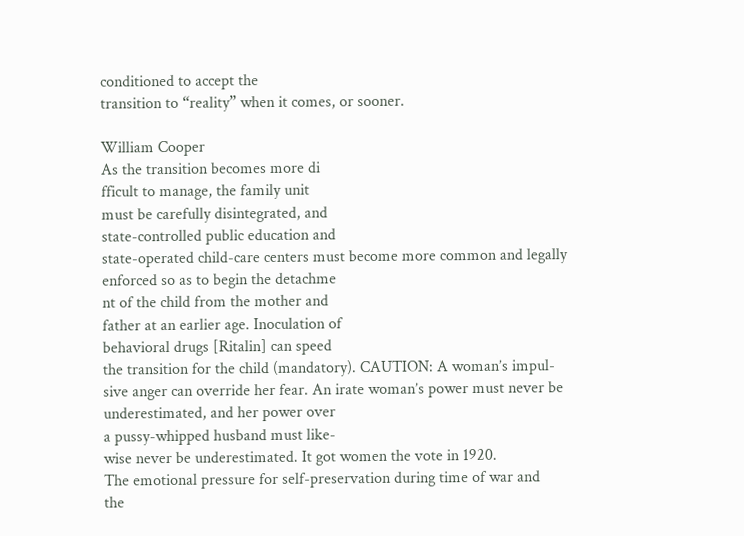conditioned to accept the
transition to “reality” when it comes, or sooner.

William Cooper
As the transition becomes more di
fficult to manage, the family unit
must be carefully disintegrated, and
state-controlled public education and
state-operated child-care centers must become more common and legally
enforced so as to begin the detachme
nt of the child from the mother and
father at an earlier age. Inoculation of
behavioral drugs [Ritalin] can speed
the transition for the child (mandatory). CAUTION: A woman’s impul-
sive anger can override her fear. An irate woman’s power must never be
underestimated, and her power over
a pussy-whipped husband must like-
wise never be underestimated. It got women the vote in 1920.
The emotional pressure for self-preservation during time of war and
the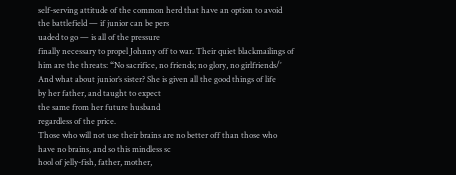self-serving attitude of the common herd that have an option to avoid
the battlefield — if junior can be pers
uaded to go — is all of the pressure
finally necessary to propel Johnny off to war. Their quiet blackmailings of
him are the threats: “No sacrifice, no friends; no glory, no girlfriends/’
And what about junior’s sister? She is given all the good things of life
by her father, and taught to expect
the same from her future husband
regardless of the price.
Those who will not use their brains are no better off than those who
have no brains, and so this mindless sc
hool of jelly-fish, father, mother,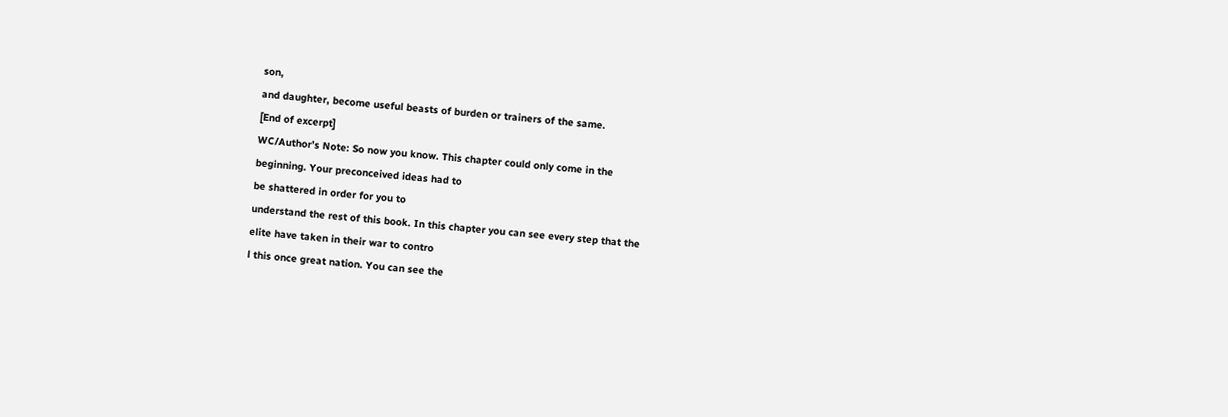son,
and daughter, become useful beasts of burden or trainers of the same.
[End of excerpt]
WC/Author’s Note: So now you know. This chapter could only come in the
beginning. Your preconceived ideas had to
be shattered in order for you to
understand the rest of this book. In this chapter you can see every step that the
elite have taken in their war to contro
l this once great nation. You can see the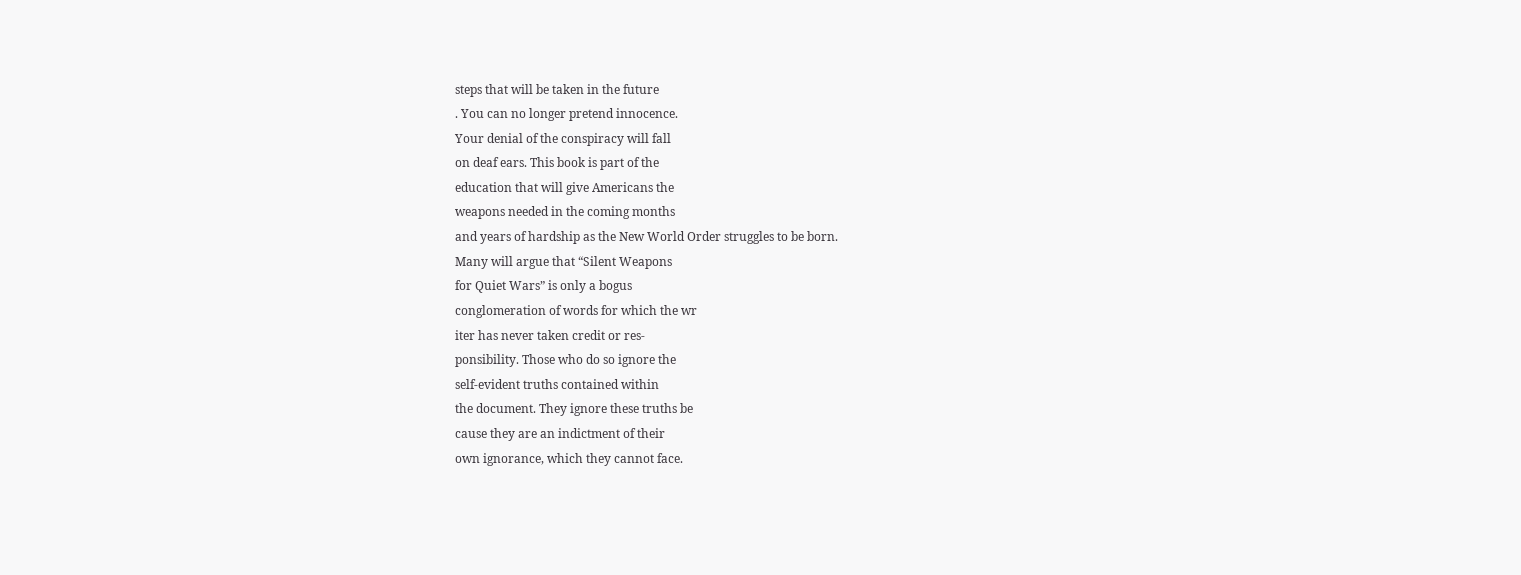steps that will be taken in the future
. You can no longer pretend innocence.
Your denial of the conspiracy will fall
on deaf ears. This book is part of the
education that will give Americans the
weapons needed in the coming months
and years of hardship as the New World Order struggles to be born.
Many will argue that “Silent Weapons
for Quiet Wars” is only a bogus
conglomeration of words for which the wr
iter has never taken credit or res-
ponsibility. Those who do so ignore the
self-evident truths contained within
the document. They ignore these truths be
cause they are an indictment of their
own ignorance, which they cannot face.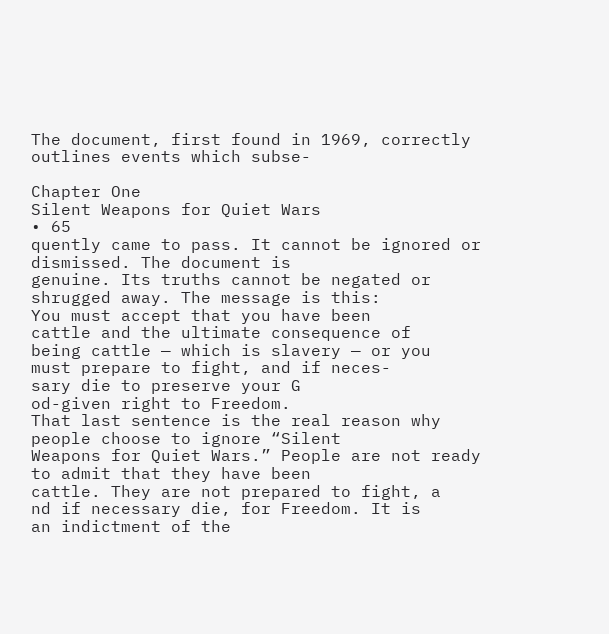The document, first found in 1969, correctly outlines events which subse-

Chapter One
Silent Weapons for Quiet Wars
• 65
quently came to pass. It cannot be ignored or dismissed. The document is
genuine. Its truths cannot be negated or
shrugged away. The message is this:
You must accept that you have been
cattle and the ultimate consequence of
being cattle — which is slavery — or you
must prepare to fight, and if neces-
sary die to preserve your G
od-given right to Freedom.
That last sentence is the real reason why people choose to ignore “Silent
Weapons for Quiet Wars.” People are not ready to admit that they have been
cattle. They are not prepared to fight, a
nd if necessary die, for Freedom. It is
an indictment of the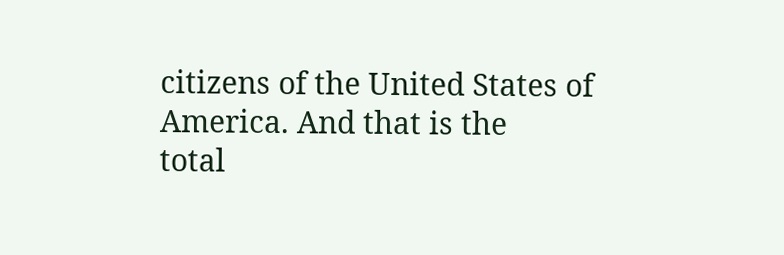citizens of the United States of America. And that is the
total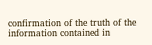confirmation of the truth of the
information contained in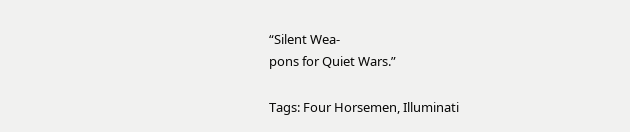“Silent Wea-
pons for Quiet Wars.”

Tags: Four Horsemen, Illuminati